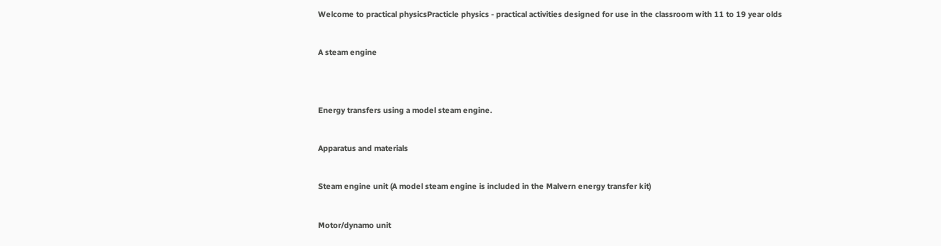Welcome to practical physicsPracticle physics - practical activities designed for use in the classroom with 11 to 19 year olds

A steam engine


Energy transfers using a model steam engine.

Apparatus and materials

Steam engine unit (A model steam engine is included in the Malvern energy transfer kit)

Motor/dynamo unit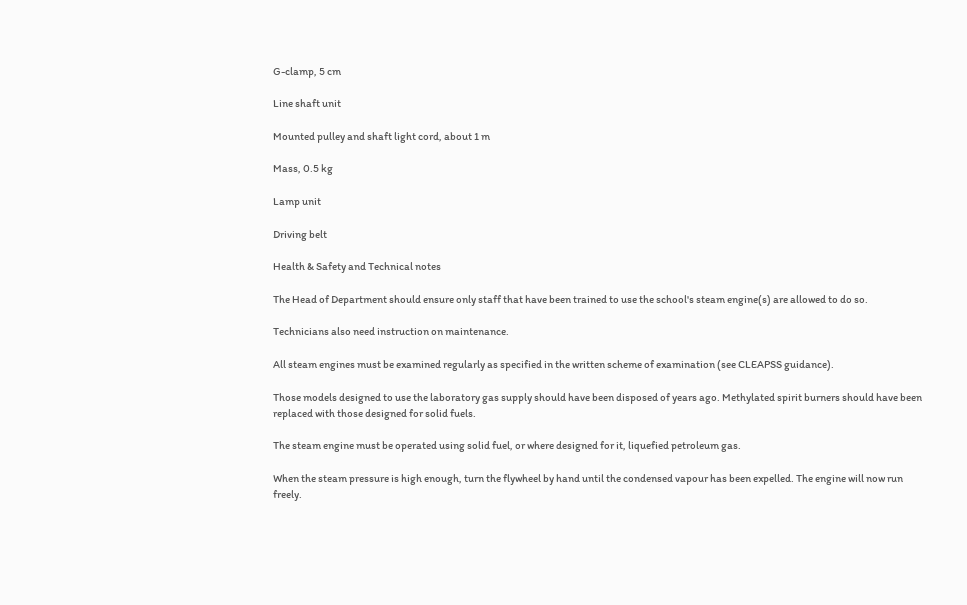G-clamp, 5 cm

Line shaft unit

Mounted pulley and shaft light cord, about 1 m

Mass, 0.5 kg

Lamp unit

Driving belt

Health & Safety and Technical notes

The Head of Department should ensure only staff that have been trained to use the school's steam engine(s) are allowed to do so.

Technicians also need instruction on maintenance.

All steam engines must be examined regularly as specified in the written scheme of examination (see CLEAPSS guidance).

Those models designed to use the laboratory gas supply should have been disposed of years ago. Methylated spirit burners should have been replaced with those designed for solid fuels.

The steam engine must be operated using solid fuel, or where designed for it, liquefied petroleum gas.

When the steam pressure is high enough, turn the flywheel by hand until the condensed vapour has been expelled. The engine will now run freely.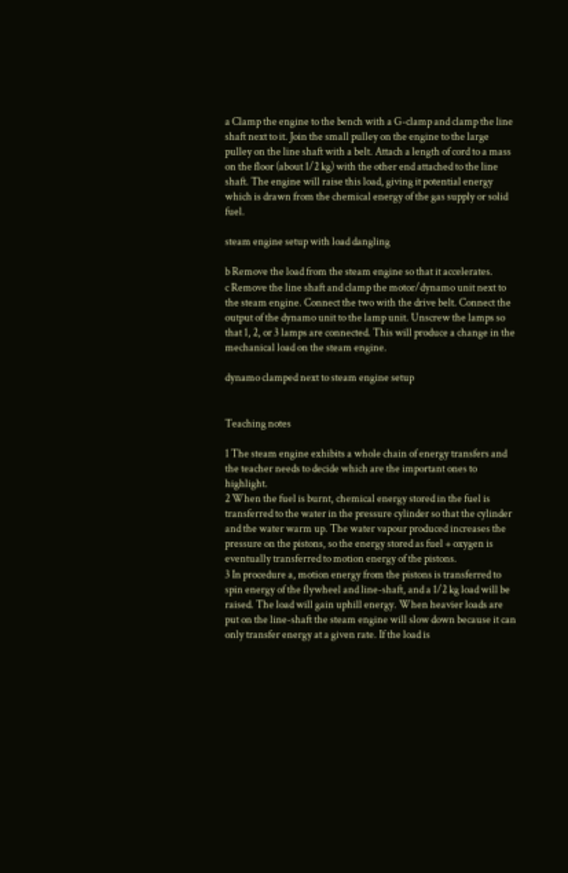a Clamp the engine to the bench with a G-clamp and clamp the line shaft next to it. Join the small pulley on the engine to the large pulley on the line shaft with a belt. Attach a length of cord to a mass on the floor (about 1/2 kg) with the other end attached to the line shaft. The engine will raise this load, giving it potential energy which is drawn from the chemical energy of the gas supply or solid fuel.

steam engine setup with load dangling

b Remove the load from the steam engine so that it accelerates.
c Remove the line shaft and clamp the motor/dynamo unit next to the steam engine. Connect the two with the drive belt. Connect the output of the dynamo unit to the lamp unit. Unscrew the lamps so that 1, 2, or 3 lamps are connected. This will produce a change in the mechanical load on the steam engine.

dynamo clamped next to steam engine setup


Teaching notes

1 The steam engine exhibits a whole chain of energy transfers and the teacher needs to decide which are the important ones to highlight.
2 When the fuel is burnt, chemical energy stored in the fuel is transferred to the water in the pressure cylinder so that the cylinder and the water warm up. The water vapour produced increases the pressure on the pistons, so the energy stored as fuel + oxygen is eventually transferred to motion energy of the pistons.
3 In procedure a, motion energy from the pistons is transferred to spin energy of the flywheel and line-shaft, and a 1/2 kg load will be raised. The load will gain uphill energy. When heavier loads are put on the line-shaft the steam engine will slow down because it can only transfer energy at a given rate. If the load is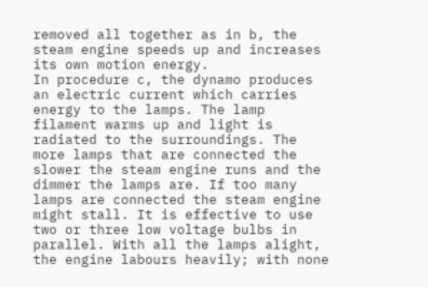removed all together as in b, the steam engine speeds up and increases its own motion energy.
In procedure c, the dynamo produces an electric current which carries energy to the lamps. The lamp filament warms up and light is radiated to the surroundings. The more lamps that are connected the slower the steam engine runs and the dimmer the lamps are. If too many lamps are connected the steam engine might stall. It is effective to use two or three low voltage bulbs in parallel. With all the lamps alight, the engine labours heavily; with none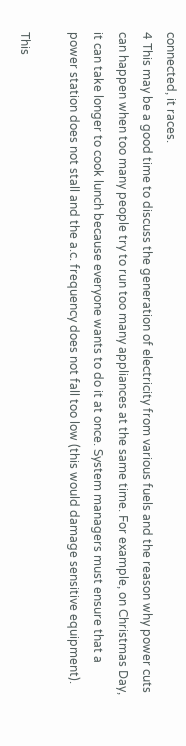connected, it races.
4 This may be a good time to discuss the generation of electricity from various fuels and the reason why power cuts can happen when too many people try to run too many appliances at the same time. For example, on Christmas Day, it can take longer to cook lunch because everyone wants to do it at once. System managers must ensure that a power station does not stall and the a.c. frequency does not fall too low (this would damage sensitive equipment).

This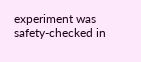experiment was safety-checked in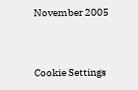November 2005



Cookie Settings